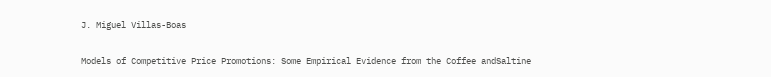J. Miguel Villas-Boas

Models of Competitive Price Promotions: Some Empirical Evidence from the Coffee andSaltine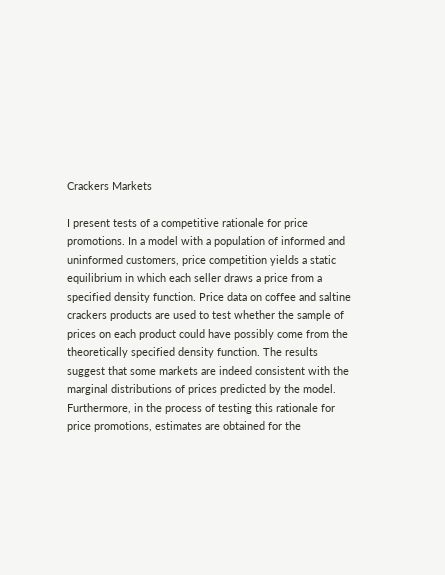Crackers Markets

I present tests of a competitive rationale for price promotions. In a model with a population of informed and uninformed customers, price competition yields a static equilibrium in which each seller draws a price from a specified density function. Price data on coffee and saltine crackers products are used to test whether the sample of prices on each product could have possibly come from the theoretically specified density function. The results suggest that some markets are indeed consistent with the marginal distributions of prices predicted by the model. Furthermore, in the process of testing this rationale for price promotions, estimates are obtained for the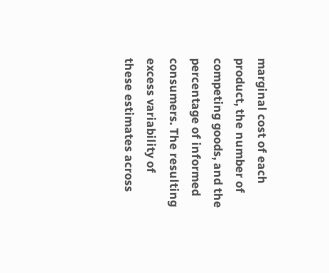marginal cost of each product, the number of competing goods, and the percentage of informed consumers. The resulting excess variability of these estimates across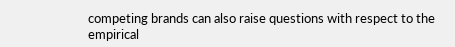competing brands can also raise questions with respect to the empirical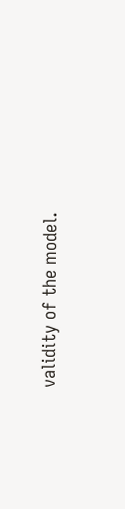validity of the model.